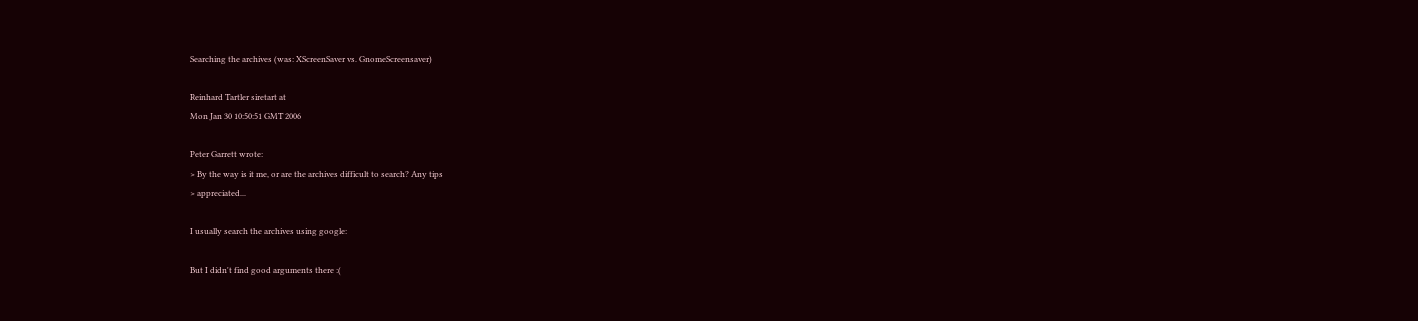Searching the archives (was: XScreenSaver vs. GnomeScreensaver)

Reinhard Tartler siretart at
Mon Jan 30 10:50:51 GMT 2006

Peter Garrett wrote:
> By the way is it me, or are the archives difficult to search? Any tips
> appreciated...

I usually search the archives using google:

But I didn't find good arguments there :(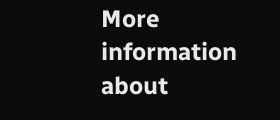More information about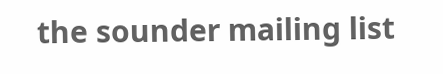the sounder mailing list